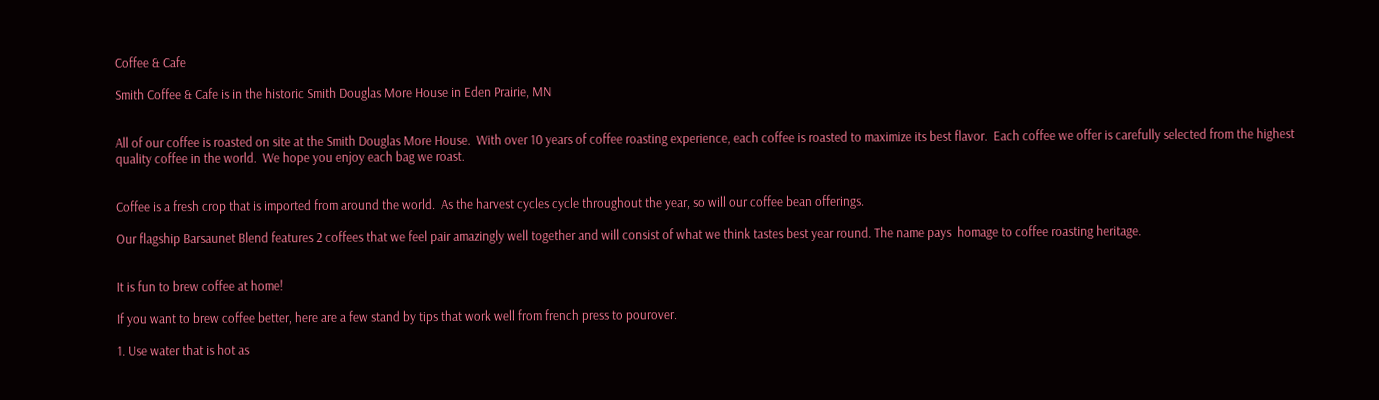Coffee & Cafe

Smith Coffee & Cafe is in the historic Smith Douglas More House in Eden Prairie, MN


All of our coffee is roasted on site at the Smith Douglas More House.  With over 10 years of coffee roasting experience, each coffee is roasted to maximize its best flavor.  Each coffee we offer is carefully selected from the highest quality coffee in the world.  We hope you enjoy each bag we roast.


Coffee is a fresh crop that is imported from around the world.  As the harvest cycles cycle throughout the year, so will our coffee bean offerings.

Our flagship Barsaunet Blend features 2 coffees that we feel pair amazingly well together and will consist of what we think tastes best year round. The name pays  homage to coffee roasting heritage.


It is fun to brew coffee at home!

If you want to brew coffee better, here are a few stand by tips that work well from french press to pourover.

1. Use water that is hot as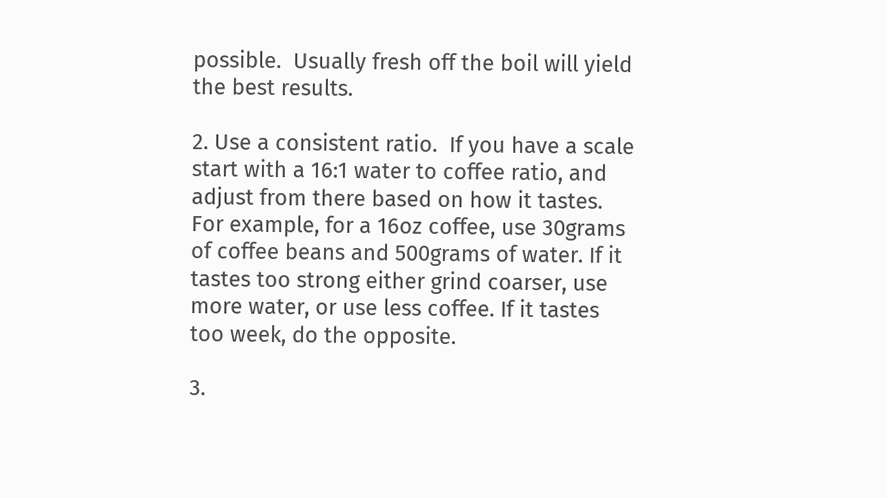possible.  Usually fresh off the boil will yield the best results.

2. Use a consistent ratio.  If you have a scale start with a 16:1 water to coffee ratio, and adjust from there based on how it tastes. For example, for a 16oz coffee, use 30grams of coffee beans and 500grams of water. If it tastes too strong either grind coarser, use more water, or use less coffee. If it tastes too week, do the opposite.

3.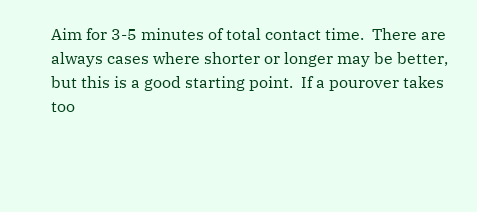Aim for 3-5 minutes of total contact time.  There are always cases where shorter or longer may be better, but this is a good starting point.  If a pourover takes too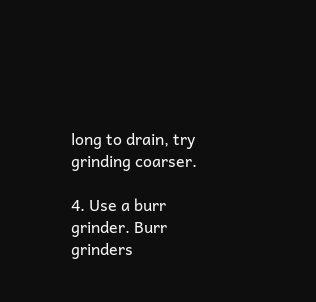long to drain, try grinding coarser.

4. Use a burr grinder. Burr grinders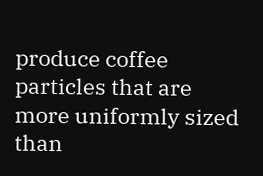produce coffee particles that are more uniformly sized than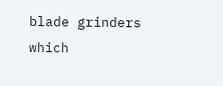blade grinders which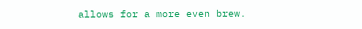allows for a more even brew.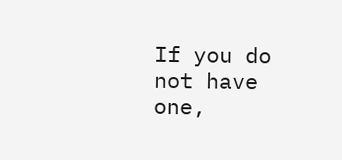If you do not have one,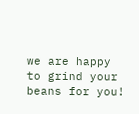we are happy to grind your beans for you!